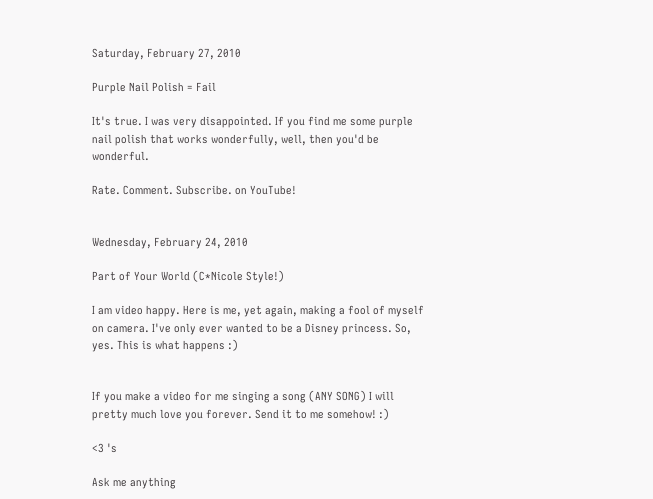Saturday, February 27, 2010

Purple Nail Polish = Fail

It's true. I was very disappointed. If you find me some purple nail polish that works wonderfully, well, then you'd be wonderful.

Rate. Comment. Subscribe. on YouTube!


Wednesday, February 24, 2010

Part of Your World (C*Nicole Style!)

I am video happy. Here is me, yet again, making a fool of myself on camera. I've only ever wanted to be a Disney princess. So, yes. This is what happens :)


If you make a video for me singing a song (ANY SONG) I will pretty much love you forever. Send it to me somehow! :)

<3 's

Ask me anything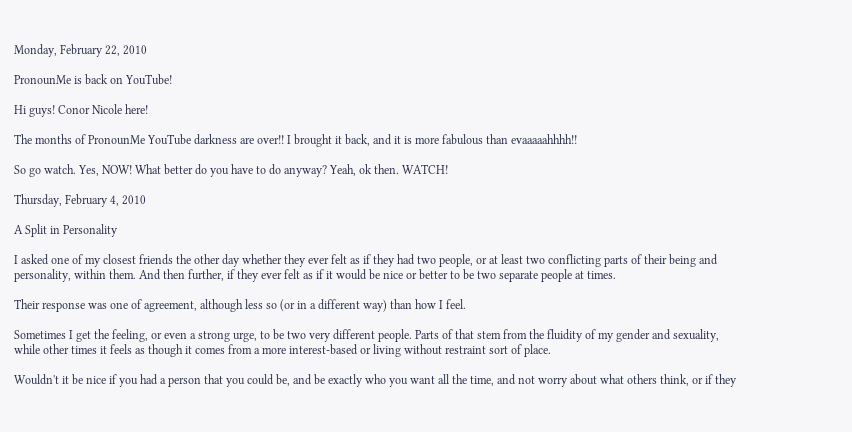Monday, February 22, 2010

PronounMe is back on YouTube!

Hi guys! Conor Nicole here!

The months of PronounMe YouTube darkness are over!! I brought it back, and it is more fabulous than evaaaaahhhh!!

So go watch. Yes, NOW! What better do you have to do anyway? Yeah, ok then. WATCH!

Thursday, February 4, 2010

A Split in Personality

I asked one of my closest friends the other day whether they ever felt as if they had two people, or at least two conflicting parts of their being and personality, within them. And then further, if they ever felt as if it would be nice or better to be two separate people at times.

Their response was one of agreement, although less so (or in a different way) than how I feel.

Sometimes I get the feeling, or even a strong urge, to be two very different people. Parts of that stem from the fluidity of my gender and sexuality, while other times it feels as though it comes from a more interest-based or living without restraint sort of place.

Wouldn't it be nice if you had a person that you could be, and be exactly who you want all the time, and not worry about what others think, or if they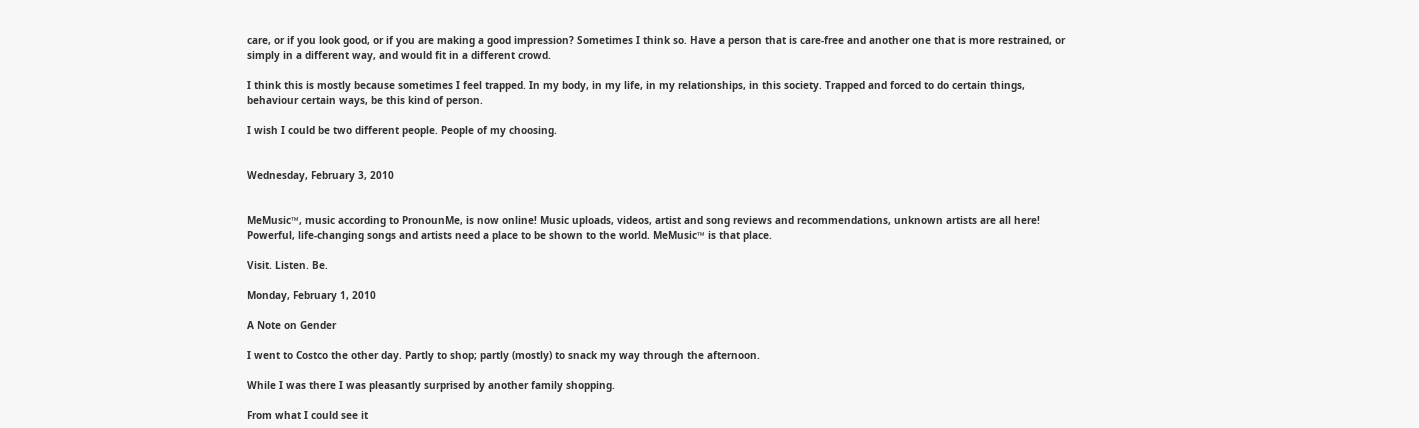care, or if you look good, or if you are making a good impression? Sometimes I think so. Have a person that is care-free and another one that is more restrained, or simply in a different way, and would fit in a different crowd.

I think this is mostly because sometimes I feel trapped. In my body, in my life, in my relationships, in this society. Trapped and forced to do certain things, behaviour certain ways, be this kind of person.

I wish I could be two different people. People of my choosing.


Wednesday, February 3, 2010


MeMusic™, music according to PronounMe, is now online! Music uploads, videos, artist and song reviews and recommendations, unknown artists are all here! Powerful, life-changing songs and artists need a place to be shown to the world. MeMusic™ is that place.

Visit. Listen. Be.

Monday, February 1, 2010

A Note on Gender

I went to Costco the other day. Partly to shop; partly (mostly) to snack my way through the afternoon.

While I was there I was pleasantly surprised by another family shopping.

From what I could see it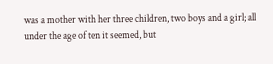was a mother with her three children, two boys and a girl; all under the age of ten it seemed, but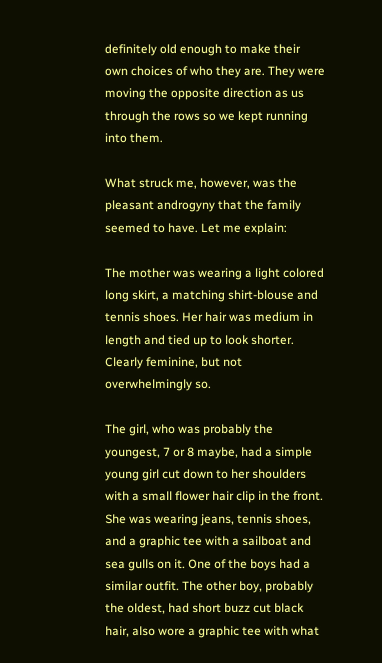definitely old enough to make their own choices of who they are. They were moving the opposite direction as us through the rows so we kept running into them.

What struck me, however, was the pleasant androgyny that the family seemed to have. Let me explain:

The mother was wearing a light colored long skirt, a matching shirt-blouse and tennis shoes. Her hair was medium in length and tied up to look shorter. Clearly feminine, but not overwhelmingly so.

The girl, who was probably the youngest, 7 or 8 maybe, had a simple young girl cut down to her shoulders with a small flower hair clip in the front. She was wearing jeans, tennis shoes, and a graphic tee with a sailboat and sea gulls on it. One of the boys had a similar outfit. The other boy, probably the oldest, had short buzz cut black hair, also wore a graphic tee with what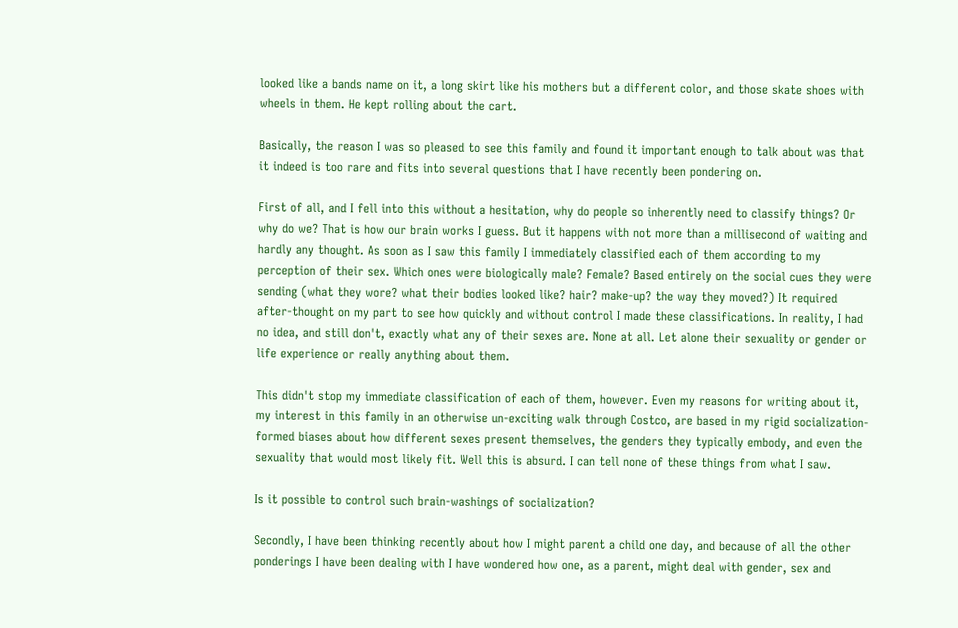looked like a bands name on it, a long skirt like his mothers but a different color, and those skate shoes with wheels in them. He kept rolling about the cart.

Basically, the reason I was so pleased to see this family and found it important enough to talk about was that it indeed is too rare and fits into several questions that I have recently been pondering on.

First of all, and I fell into this without a hesitation, why do people so inherently need to classify things? Or why do we? That is how our brain works I guess. But it happens with not more than a millisecond of waiting and hardly any thought. As soon as I saw this family I immediately classified each of them according to my perception of their sex. Which ones were biologically male? Female? Based entirely on the social cues they were sending (what they wore? what their bodies looked like? hair? make-up? the way they moved?) It required after-thought on my part to see how quickly and without control I made these classifications. In reality, I had no idea, and still don't, exactly what any of their sexes are. None at all. Let alone their sexuality or gender or life experience or really anything about them.

This didn't stop my immediate classification of each of them, however. Even my reasons for writing about it, my interest in this family in an otherwise un-exciting walk through Costco, are based in my rigid socialization-formed biases about how different sexes present themselves, the genders they typically embody, and even the sexuality that would most likely fit. Well this is absurd. I can tell none of these things from what I saw.

Is it possible to control such brain-washings of socialization?

Secondly, I have been thinking recently about how I might parent a child one day, and because of all the other ponderings I have been dealing with I have wondered how one, as a parent, might deal with gender, sex and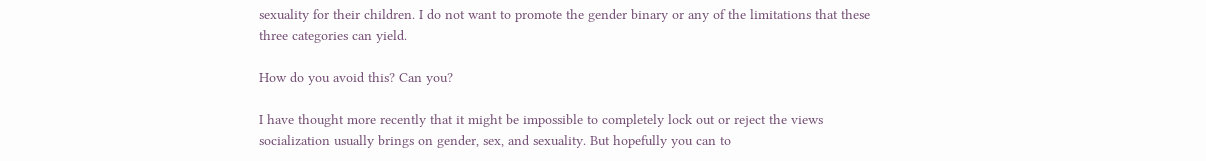sexuality for their children. I do not want to promote the gender binary or any of the limitations that these three categories can yield.

How do you avoid this? Can you?

I have thought more recently that it might be impossible to completely lock out or reject the views socialization usually brings on gender, sex, and sexuality. But hopefully you can to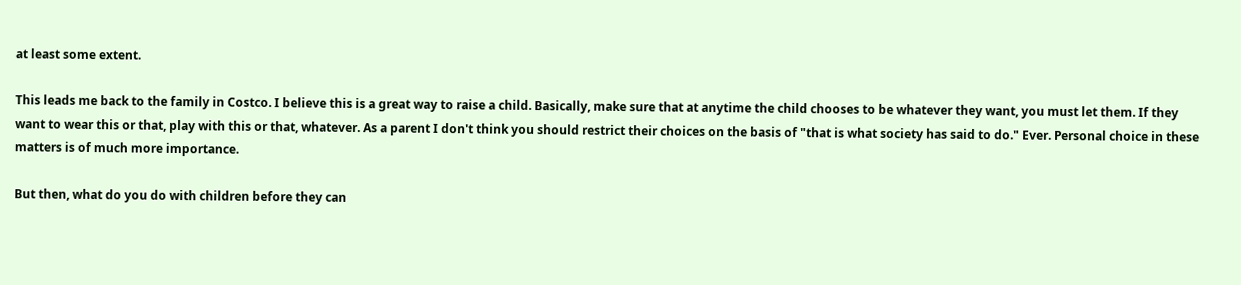at least some extent.

This leads me back to the family in Costco. I believe this is a great way to raise a child. Basically, make sure that at anytime the child chooses to be whatever they want, you must let them. If they want to wear this or that, play with this or that, whatever. As a parent I don't think you should restrict their choices on the basis of "that is what society has said to do." Ever. Personal choice in these matters is of much more importance.

But then, what do you do with children before they can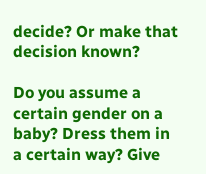decide? Or make that decision known?

Do you assume a certain gender on a baby? Dress them in a certain way? Give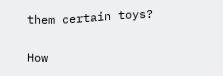them certain toys?

How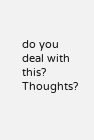do you deal with this? Thoughts?